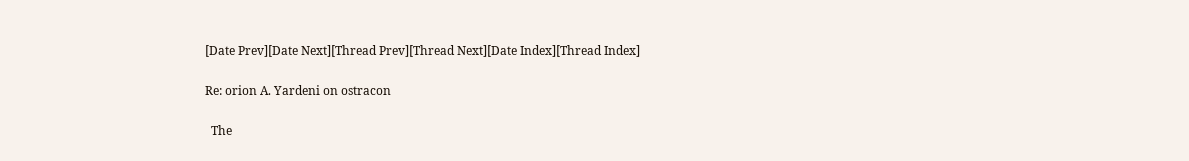[Date Prev][Date Next][Thread Prev][Thread Next][Date Index][Thread Index]

Re: orion A. Yardeni on ostracon

  The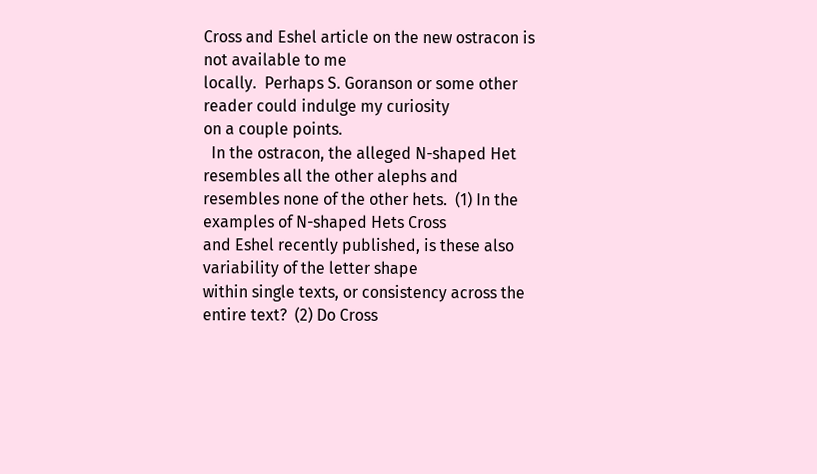Cross and Eshel article on the new ostracon is not available to me
locally.  Perhaps S. Goranson or some other reader could indulge my curiosity
on a couple points.
  In the ostracon, the alleged N-shaped Het resembles all the other alephs and
resembles none of the other hets.  (1) In the examples of N-shaped Hets Cross
and Eshel recently published, is these also variability of the letter shape
within single texts, or consistency across the entire text?  (2) Do Cross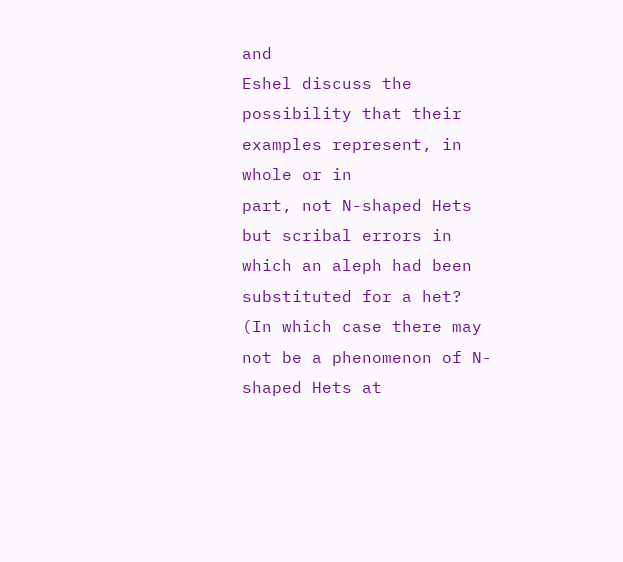and
Eshel discuss the possibility that their examples represent, in whole or in
part, not N-shaped Hets but scribal errors in which an aleph had been
substituted for a het?  (In which case there may not be a phenomenon of N-
shaped Hets at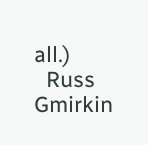all.)
  Russ Gmirkin